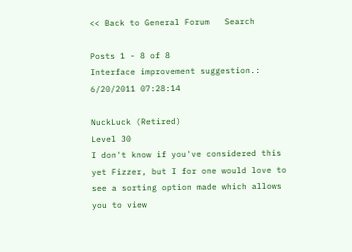<< Back to General Forum   Search

Posts 1 - 8 of 8
Interface improvement suggestion.: 6/20/2011 07:28:14

NuckLuck (Retired)
Level 30
I don't know if you've considered this yet Fizzer, but I for one would love to see a sorting option made which allows you to view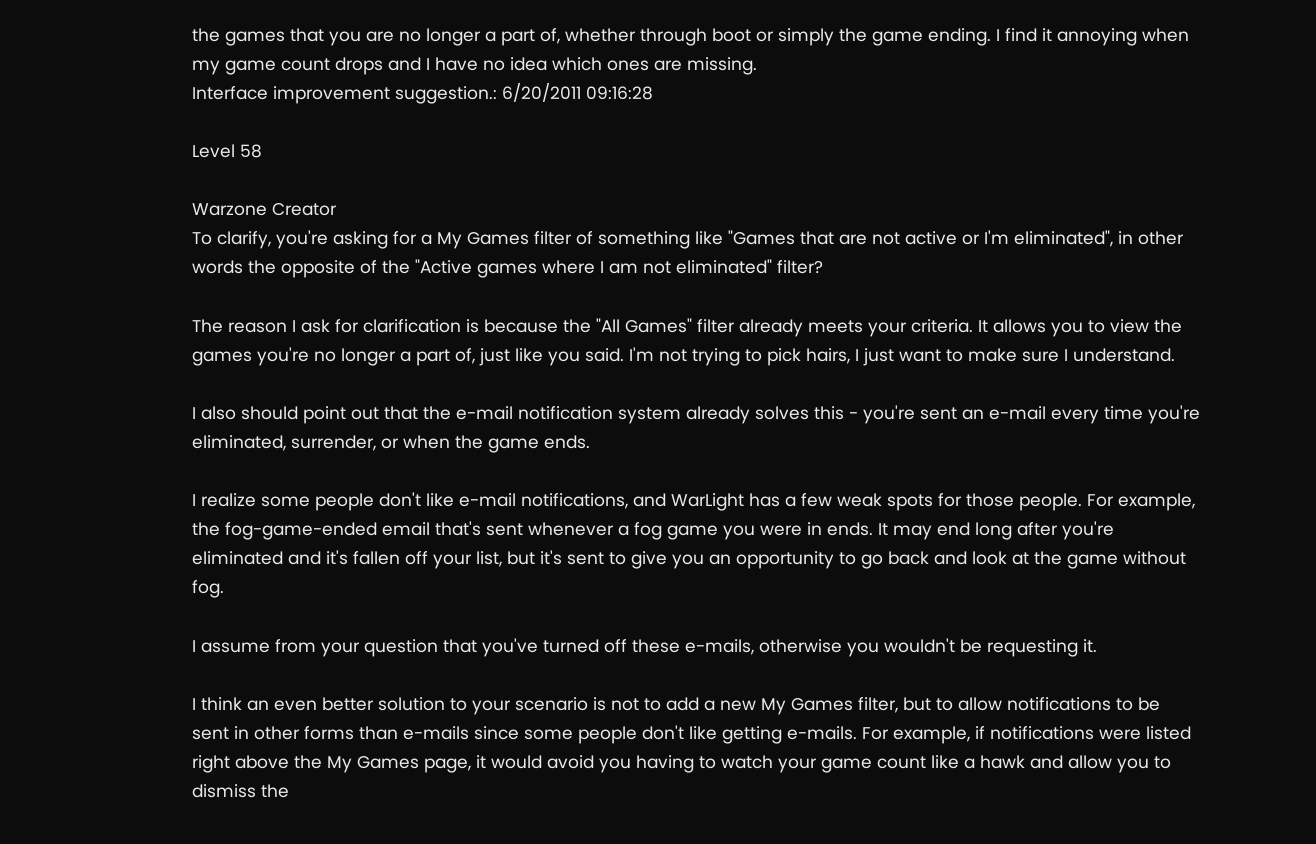the games that you are no longer a part of, whether through boot or simply the game ending. I find it annoying when my game count drops and I have no idea which ones are missing.
Interface improvement suggestion.: 6/20/2011 09:16:28

Level 58

Warzone Creator
To clarify, you're asking for a My Games filter of something like "Games that are not active or I'm eliminated", in other words the opposite of the "Active games where I am not eliminated" filter?

The reason I ask for clarification is because the "All Games" filter already meets your criteria. It allows you to view the games you're no longer a part of, just like you said. I'm not trying to pick hairs, I just want to make sure I understand.

I also should point out that the e-mail notification system already solves this - you're sent an e-mail every time you're eliminated, surrender, or when the game ends.

I realize some people don't like e-mail notifications, and WarLight has a few weak spots for those people. For example, the fog-game-ended email that's sent whenever a fog game you were in ends. It may end long after you're eliminated and it's fallen off your list, but it's sent to give you an opportunity to go back and look at the game without fog.

I assume from your question that you've turned off these e-mails, otherwise you wouldn't be requesting it.

I think an even better solution to your scenario is not to add a new My Games filter, but to allow notifications to be sent in other forms than e-mails since some people don't like getting e-mails. For example, if notifications were listed right above the My Games page, it would avoid you having to watch your game count like a hawk and allow you to dismiss the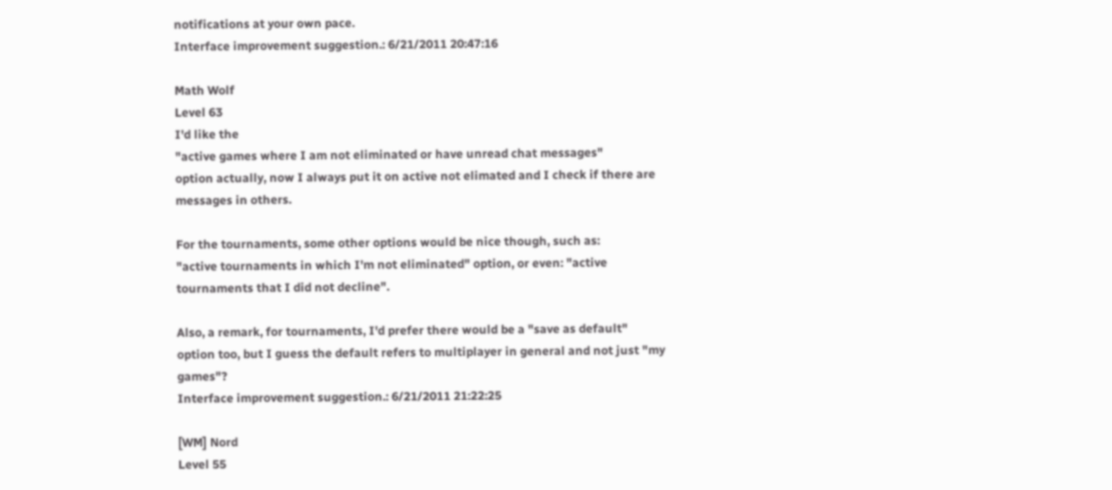notifications at your own pace.
Interface improvement suggestion.: 6/21/2011 20:47:16

Math Wolf
Level 63
I'd like the
"active games where I am not eliminated or have unread chat messages"
option actually, now I always put it on active not elimated and I check if there are messages in others.

For the tournaments, some other options would be nice though, such as:
"active tournaments in which I'm not eliminated" option, or even: "active tournaments that I did not decline".

Also, a remark, for tournaments, I'd prefer there would be a "save as default" option too, but I guess the default refers to multiplayer in general and not just "my games"?
Interface improvement suggestion.: 6/21/2011 21:22:25

[WM] Nord
Level 55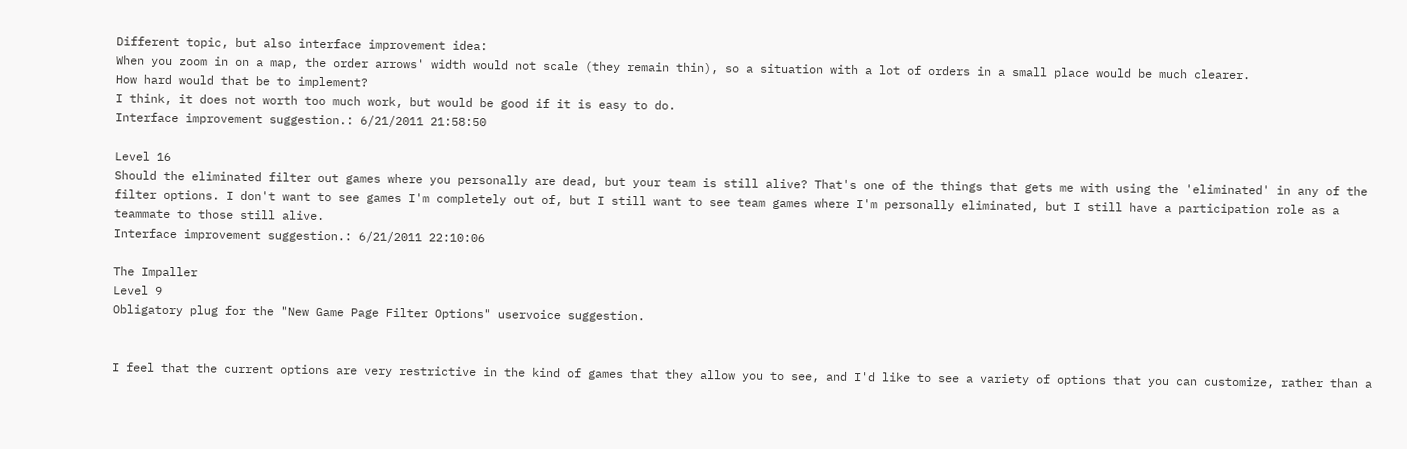Different topic, but also interface improvement idea:
When you zoom in on a map, the order arrows' width would not scale (they remain thin), so a situation with a lot of orders in a small place would be much clearer.
How hard would that be to implement?
I think, it does not worth too much work, but would be good if it is easy to do.
Interface improvement suggestion.: 6/21/2011 21:58:50

Level 16
Should the eliminated filter out games where you personally are dead, but your team is still alive? That's one of the things that gets me with using the 'eliminated' in any of the filter options. I don't want to see games I'm completely out of, but I still want to see team games where I'm personally eliminated, but I still have a participation role as a teammate to those still alive.
Interface improvement suggestion.: 6/21/2011 22:10:06

The Impaller
Level 9
Obligatory plug for the "New Game Page Filter Options" uservoice suggestion.


I feel that the current options are very restrictive in the kind of games that they allow you to see, and I'd like to see a variety of options that you can customize, rather than a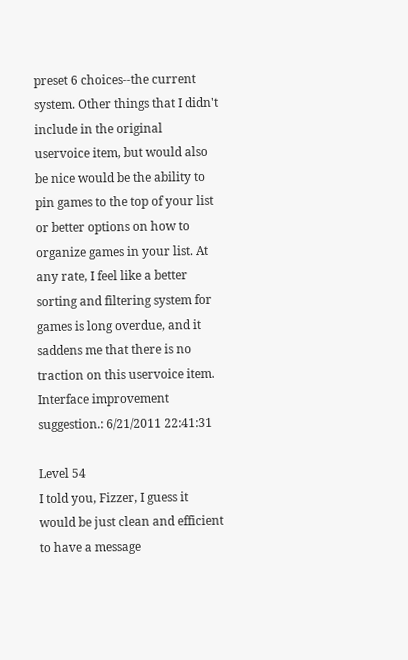preset 6 choices--the current system. Other things that I didn't include in the original uservoice item, but would also be nice would be the ability to pin games to the top of your list or better options on how to organize games in your list. At any rate, I feel like a better sorting and filtering system for games is long overdue, and it saddens me that there is no traction on this uservoice item.
Interface improvement suggestion.: 6/21/2011 22:41:31

Level 54
I told you, Fizzer, I guess it would be just clean and efficient to have a message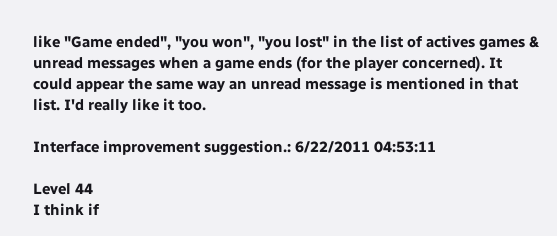like "Game ended", "you won", "you lost" in the list of actives games & unread messages when a game ends (for the player concerned). It could appear the same way an unread message is mentioned in that list. I'd really like it too.

Interface improvement suggestion.: 6/22/2011 04:53:11

Level 44
I think if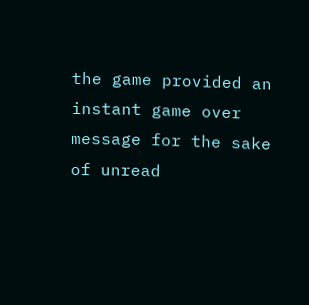the game provided an instant game over message for the sake of unread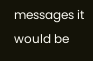messages it would be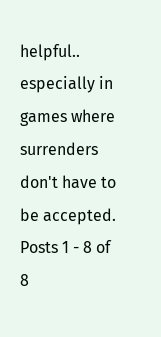helpful.. especially in games where surrenders don't have to be accepted.
Posts 1 - 8 of 8